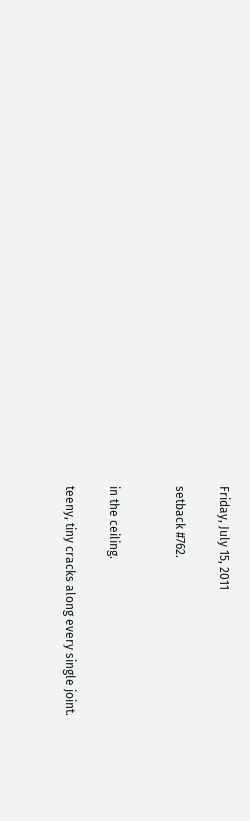Friday, July 15, 2011

setback #762.


in the ceiling.

teeny, tiny cracks along every single joint.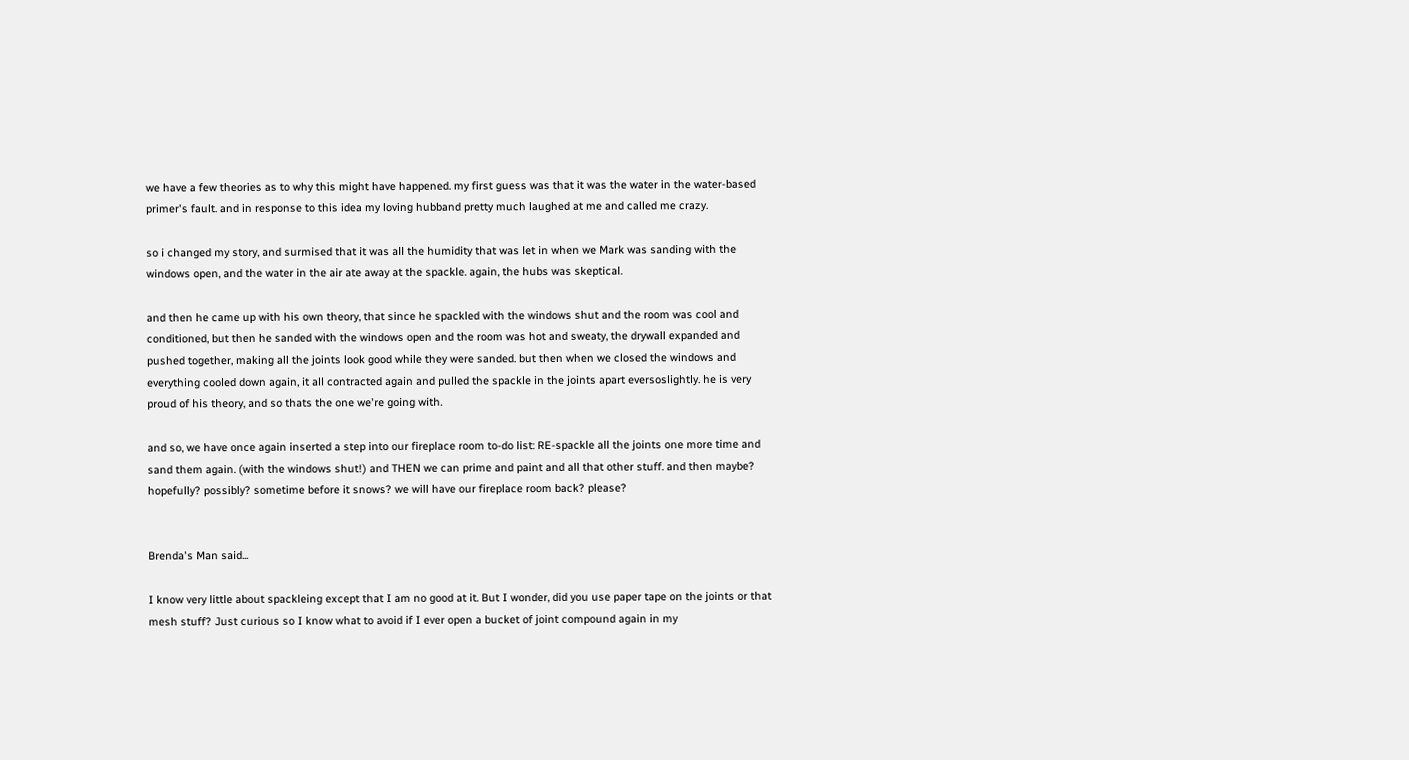we have a few theories as to why this might have happened. my first guess was that it was the water in the water-based primer's fault. and in response to this idea my loving hubband pretty much laughed at me and called me crazy.

so i changed my story, and surmised that it was all the humidity that was let in when we Mark was sanding with the windows open, and the water in the air ate away at the spackle. again, the hubs was skeptical.

and then he came up with his own theory, that since he spackled with the windows shut and the room was cool and conditioned, but then he sanded with the windows open and the room was hot and sweaty, the drywall expanded and pushed together, making all the joints look good while they were sanded. but then when we closed the windows and everything cooled down again, it all contracted again and pulled the spackle in the joints apart eversoslightly. he is very proud of his theory, and so thats the one we're going with.

and so, we have once again inserted a step into our fireplace room to-do list: RE-spackle all the joints one more time and sand them again. (with the windows shut!) and THEN we can prime and paint and all that other stuff. and then maybe? hopefully? possibly? sometime before it snows? we will have our fireplace room back? please?


Brenda's Man said...

I know very little about spackleing except that I am no good at it. But I wonder, did you use paper tape on the joints or that mesh stuff? Just curious so I know what to avoid if I ever open a bucket of joint compound again in my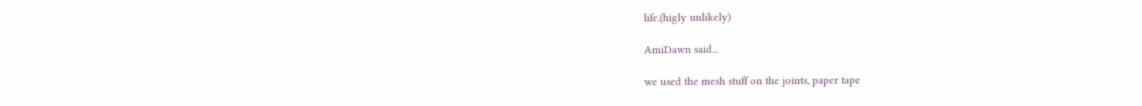life.(higly unlikely)

AmiDawn said...

we used the mesh stuff on the joints, paper tape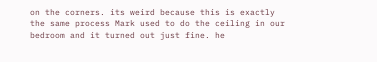on the corners. its weird because this is exactly the same process Mark used to do the ceiling in our bedroom and it turned out just fine. he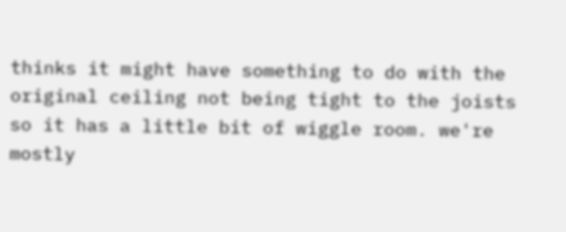thinks it might have something to do with the original ceiling not being tight to the joists so it has a little bit of wiggle room. we're mostly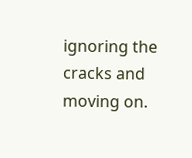ignoring the cracks and moving on.